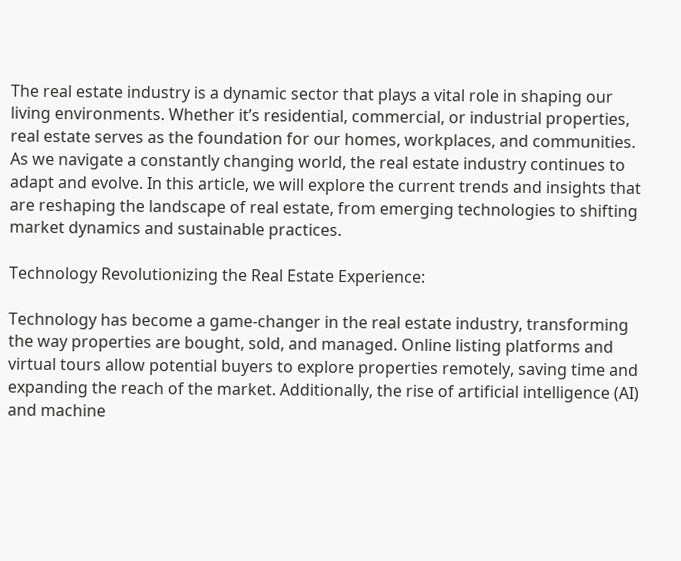The real estate industry is a dynamic sector that plays a vital role in shaping our living environments. Whether it’s residential, commercial, or industrial properties, real estate serves as the foundation for our homes, workplaces, and communities. As we navigate a constantly changing world, the real estate industry continues to adapt and evolve. In this article, we will explore the current trends and insights that are reshaping the landscape of real estate, from emerging technologies to shifting market dynamics and sustainable practices.

Technology Revolutionizing the Real Estate Experience:

Technology has become a game-changer in the real estate industry, transforming the way properties are bought, sold, and managed. Online listing platforms and virtual tours allow potential buyers to explore properties remotely, saving time and expanding the reach of the market. Additionally, the rise of artificial intelligence (AI) and machine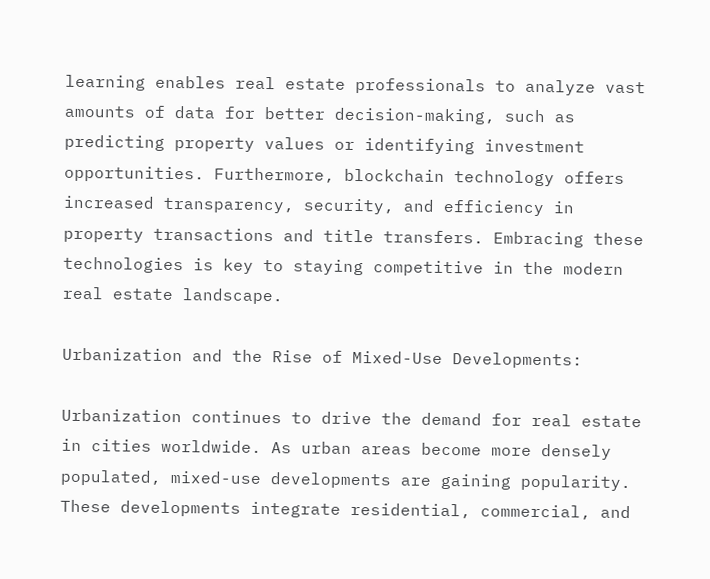learning enables real estate professionals to analyze vast amounts of data for better decision-making, such as predicting property values or identifying investment opportunities. Furthermore, blockchain technology offers increased transparency, security, and efficiency in property transactions and title transfers. Embracing these technologies is key to staying competitive in the modern real estate landscape.

Urbanization and the Rise of Mixed-Use Developments:

Urbanization continues to drive the demand for real estate in cities worldwide. As urban areas become more densely populated, mixed-use developments are gaining popularity. These developments integrate residential, commercial, and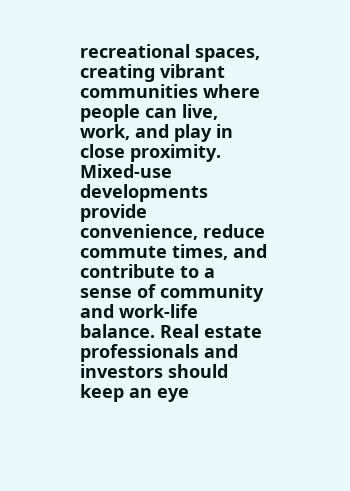recreational spaces, creating vibrant communities where people can live, work, and play in close proximity. Mixed-use developments provide convenience, reduce commute times, and contribute to a sense of community and work-life balance. Real estate professionals and investors should keep an eye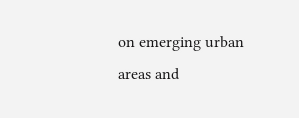on emerging urban areas and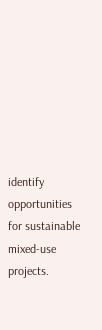identify opportunities for sustainable mixed-use projects.